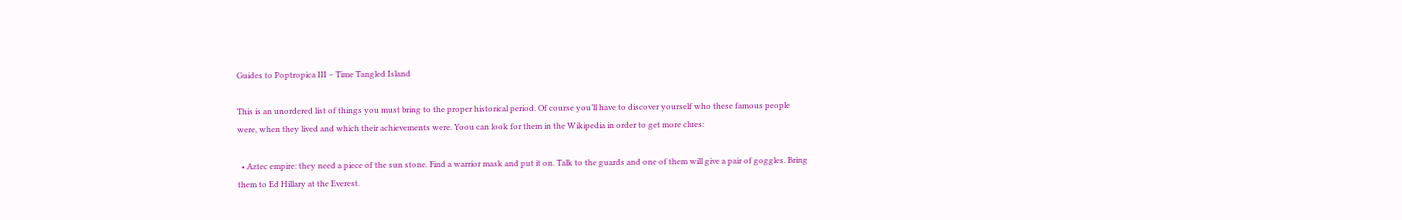Guides to Poptropica III – Time Tangled Island

This is an unordered list of things you must bring to the proper historical period. Of course you’ll have to discover yourself who these famous people were, when they lived and which their achievements were. Yoou can look for them in the Wikipedia in order to get more clues:

  • Aztec empire: they need a piece of the sun stone. Find a warrior mask and put it on. Talk to the guards and one of them will give a pair of goggles. Bring them to Ed Hillary at the Everest.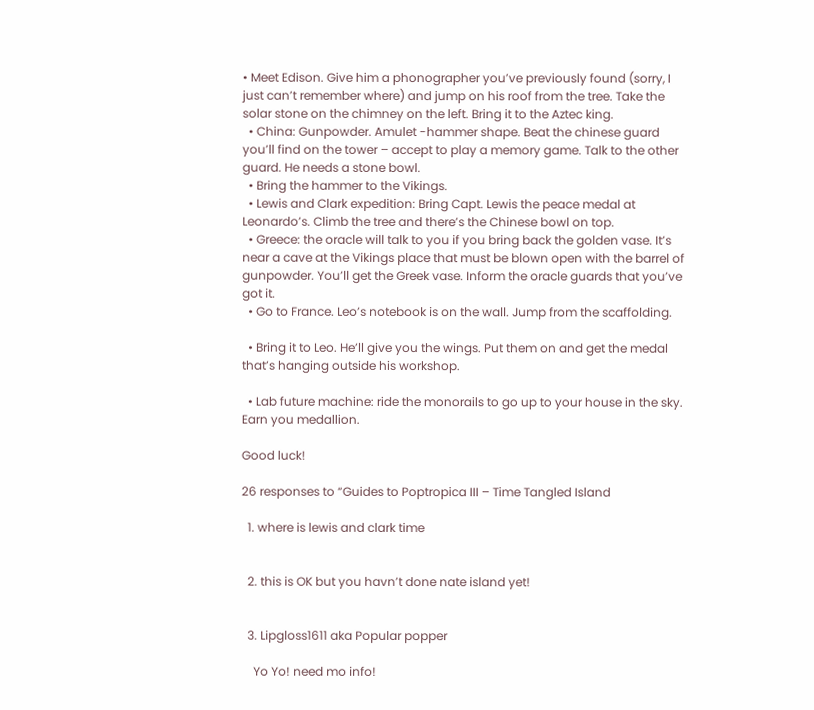• Meet Edison. Give him a phonographer you’ve previously found (sorry, I just can’t remember where) and jump on his roof from the tree. Take the solar stone on the chimney on the left. Bring it to the Aztec king.
  • China: Gunpowder. Amulet -hammer shape. Beat the chinese guard you’ll find on the tower – accept to play a memory game. Talk to the other guard. He needs a stone bowl.
  • Bring the hammer to the Vikings.
  • Lewis and Clark expedition: Bring Capt. Lewis the peace medal at Leonardo’s. Climb the tree and there’s the Chinese bowl on top.
  • Greece: the oracle will talk to you if you bring back the golden vase. It’s near a cave at the Vikings place that must be blown open with the barrel of gunpowder. You’ll get the Greek vase. Inform the oracle guards that you’ve got it.
  • Go to France. Leo’s notebook is on the wall. Jump from the scaffolding.

  • Bring it to Leo. He’ll give you the wings. Put them on and get the medal that’s hanging outside his workshop.

  • Lab future machine: ride the monorails to go up to your house in the sky. Earn you medallion.

Good luck!

26 responses to “Guides to Poptropica III – Time Tangled Island

  1. where is lewis and clark time


  2. this is OK but you havn’t done nate island yet!


  3. Lipgloss1611 aka Popular popper

    Yo Yo! need mo info!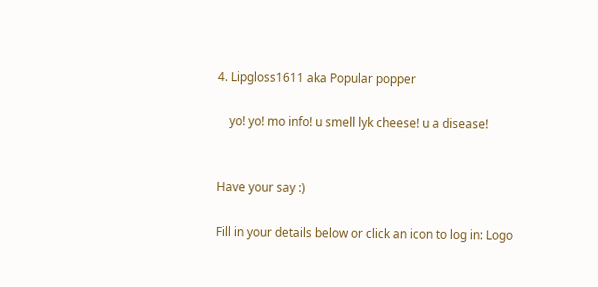4. Lipgloss1611 aka Popular popper

    yo! yo! mo info! u smell lyk cheese! u a disease!


Have your say :)

Fill in your details below or click an icon to log in: Logo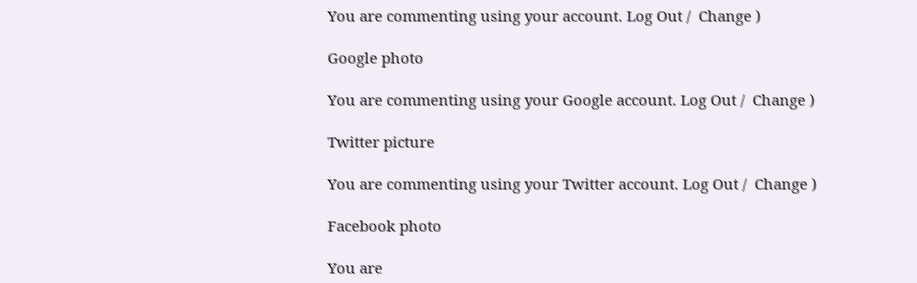You are commenting using your account. Log Out /  Change )

Google photo

You are commenting using your Google account. Log Out /  Change )

Twitter picture

You are commenting using your Twitter account. Log Out /  Change )

Facebook photo

You are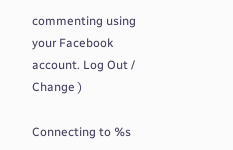commenting using your Facebook account. Log Out /  Change )

Connecting to %s